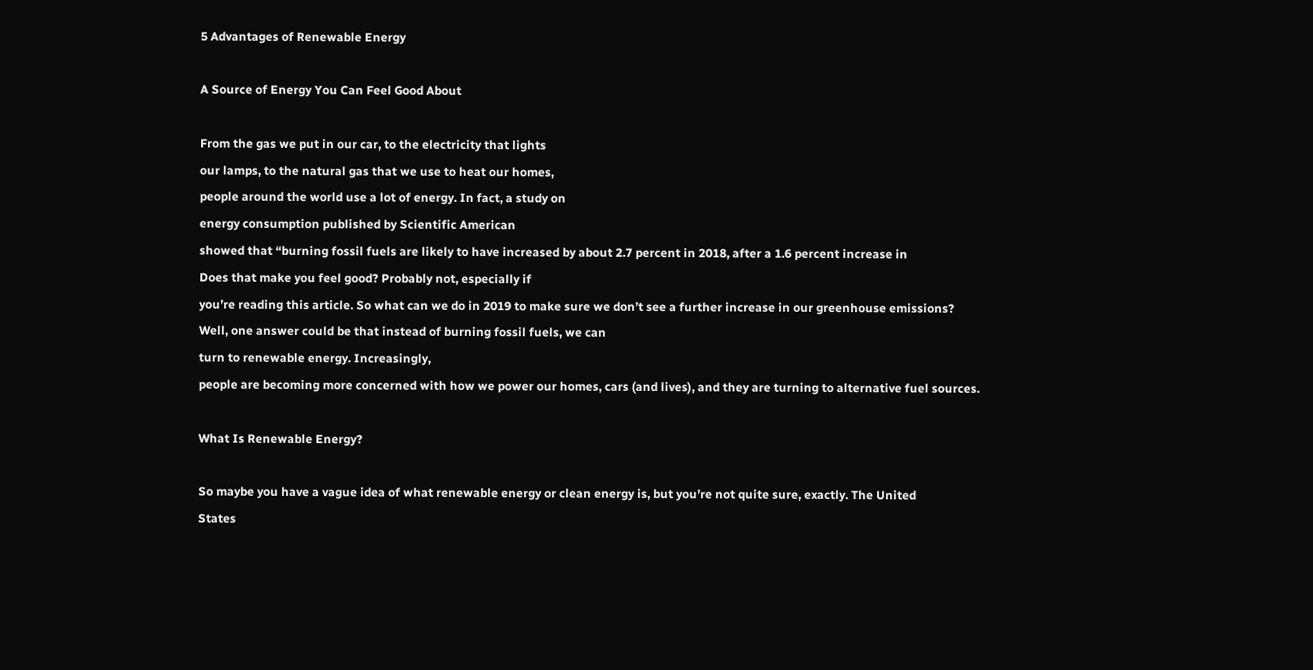5 Advantages of Renewable Energy

A Source of Energy You Can Feel Good About

From the gas we put in our car, to the electricity that lights
our lamps, to the natural gas that we use to heat our homes,
people around the world use a lot of energy. In fact, a study on
energy consumption published by Scientific American
showed that “burning fossil fuels are likely to have increased by about 2.7 percent in 2018, after a 1.6 percent increase in
Does that make you feel good? Probably not, especially if
you’re reading this article. So what can we do in 2019 to make sure we don’t see a further increase in our greenhouse emissions?
Well, one answer could be that instead of burning fossil fuels, we can
turn to renewable energy. Increasingly,
people are becoming more concerned with how we power our homes, cars (and lives), and they are turning to alternative fuel sources.

What Is Renewable Energy?

So maybe you have a vague idea of what renewable energy or clean energy is, but you’re not quite sure, exactly. The United
States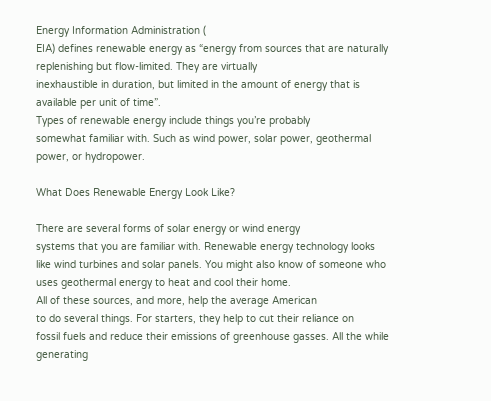Energy Information Administration (
EIA) defines renewable energy as “energy from sources that are naturally replenishing but flow-limited. They are virtually
inexhaustible in duration, but limited in the amount of energy that is available per unit of time”.
Types of renewable energy include things you’re probably
somewhat familiar with. Such as wind power, solar power, geothermal
power, or hydropower.

What Does Renewable Energy Look Like?

There are several forms of solar energy or wind energy
systems that you are familiar with. Renewable energy technology looks
like wind turbines and solar panels. You might also know of someone who uses geothermal energy to heat and cool their home.
All of these sources, and more, help the average American
to do several things. For starters, they help to cut their reliance on
fossil fuels and reduce their emissions of greenhouse gasses. All the while generating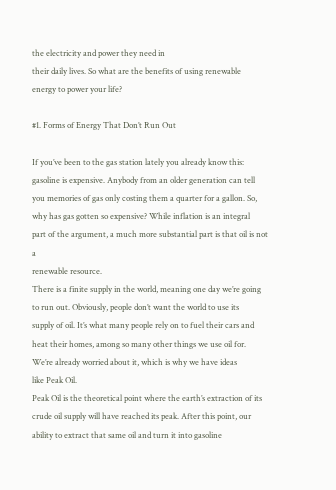the electricity and power they need in
their daily lives. So what are the benefits of using renewable
energy to power your life?

#1. Forms of Energy That Don’t Run Out

If you’ve been to the gas station lately you already know this:
gasoline is expensive. Anybody from an older generation can tell you memories of gas only costing them a quarter for a gallon. So, why has gas gotten so expensive? While inflation is an integral
part of the argument, a much more substantial part is that oil is not a
renewable resource.
There is a finite supply in the world, meaning one day we’re going to run out. Obviously, people don’t want the world to use its
supply of oil. It’s what many people rely on to fuel their cars and
heat their homes, among so many other things we use oil for.
We’re already worried about it, which is why we have ideas
like Peak Oil.
Peak Oil is the theoretical point where the earth’s extraction of its crude oil supply will have reached its peak. After this point, our ability to extract that same oil and turn it into gasoline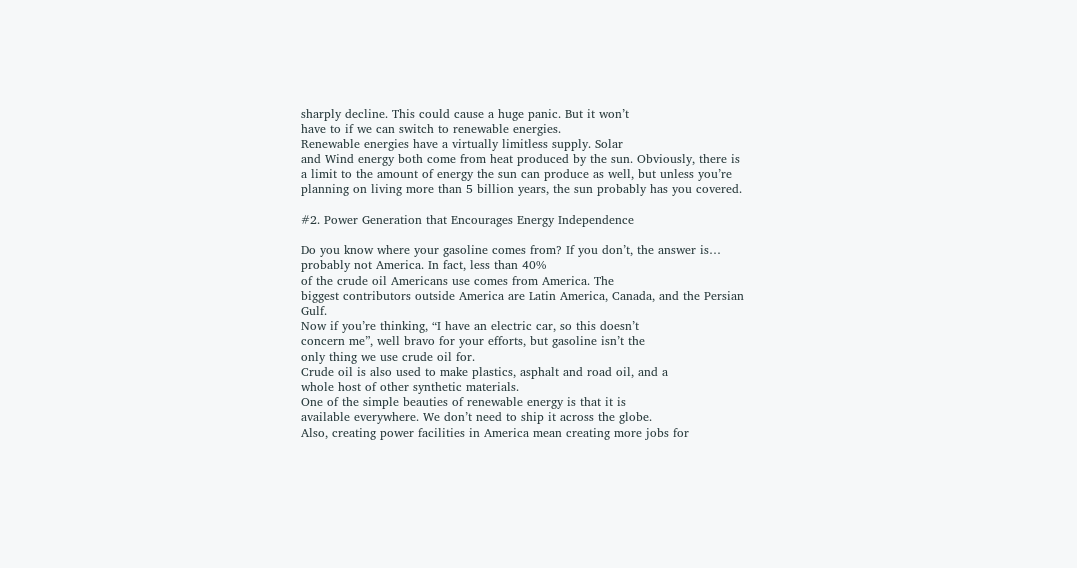sharply decline. This could cause a huge panic. But it won’t
have to if we can switch to renewable energies.
Renewable energies have a virtually limitless supply. Solar
and Wind energy both come from heat produced by the sun. Obviously, there is a limit to the amount of energy the sun can produce as well, but unless you’re planning on living more than 5 billion years, the sun probably has you covered.

#2. Power Generation that Encourages Energy Independence

Do you know where your gasoline comes from? If you don’t, the answer is… probably not America. In fact, less than 40%
of the crude oil Americans use comes from America. The
biggest contributors outside America are Latin America, Canada, and the Persian Gulf.
Now if you’re thinking, “I have an electric car, so this doesn’t
concern me”, well bravo for your efforts, but gasoline isn’t the
only thing we use crude oil for.
Crude oil is also used to make plastics, asphalt and road oil, and a
whole host of other synthetic materials.
One of the simple beauties of renewable energy is that it is
available everywhere. We don’t need to ship it across the globe.
Also, creating power facilities in America mean creating more jobs for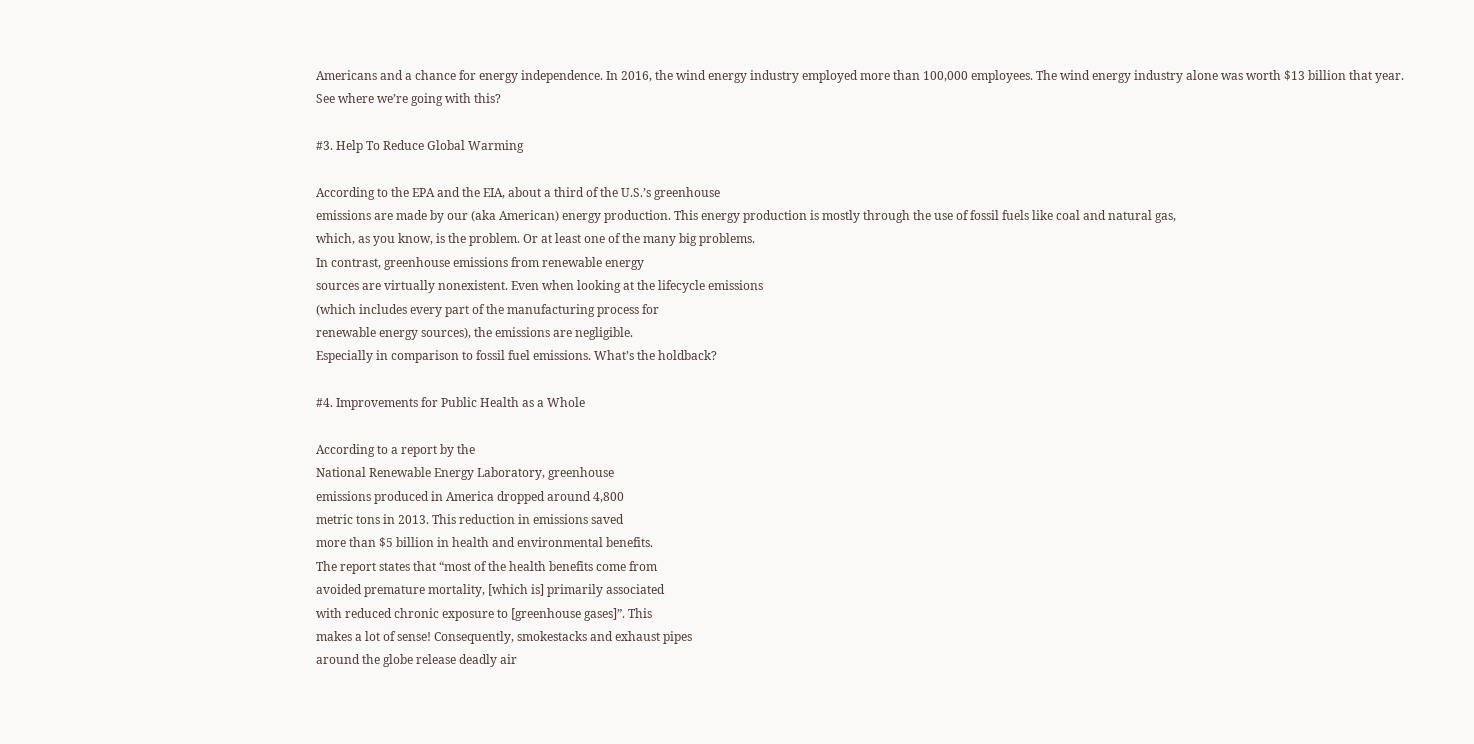Americans and a chance for energy independence. In 2016, the wind energy industry employed more than 100,000 employees. The wind energy industry alone was worth $13 billion that year. See where we’re going with this?

#3. Help To Reduce Global Warming

According to the EPA and the EIA, about a third of the U.S.’s greenhouse
emissions are made by our (aka American) energy production. This energy production is mostly through the use of fossil fuels like coal and natural gas,
which, as you know, is the problem. Or at least one of the many big problems.
In contrast, greenhouse emissions from renewable energy
sources are virtually nonexistent. Even when looking at the lifecycle emissions
(which includes every part of the manufacturing process for
renewable energy sources), the emissions are negligible.
Especially in comparison to fossil fuel emissions. What’s the holdback?

#4. Improvements for Public Health as a Whole

According to a report by the
National Renewable Energy Laboratory, greenhouse
emissions produced in America dropped around 4,800
metric tons in 2013. This reduction in emissions saved
more than $5 billion in health and environmental benefits.
The report states that “most of the health benefits come from
avoided premature mortality, [which is] primarily associated
with reduced chronic exposure to [greenhouse gases]”. This
makes a lot of sense! Consequently, smokestacks and exhaust pipes
around the globe release deadly air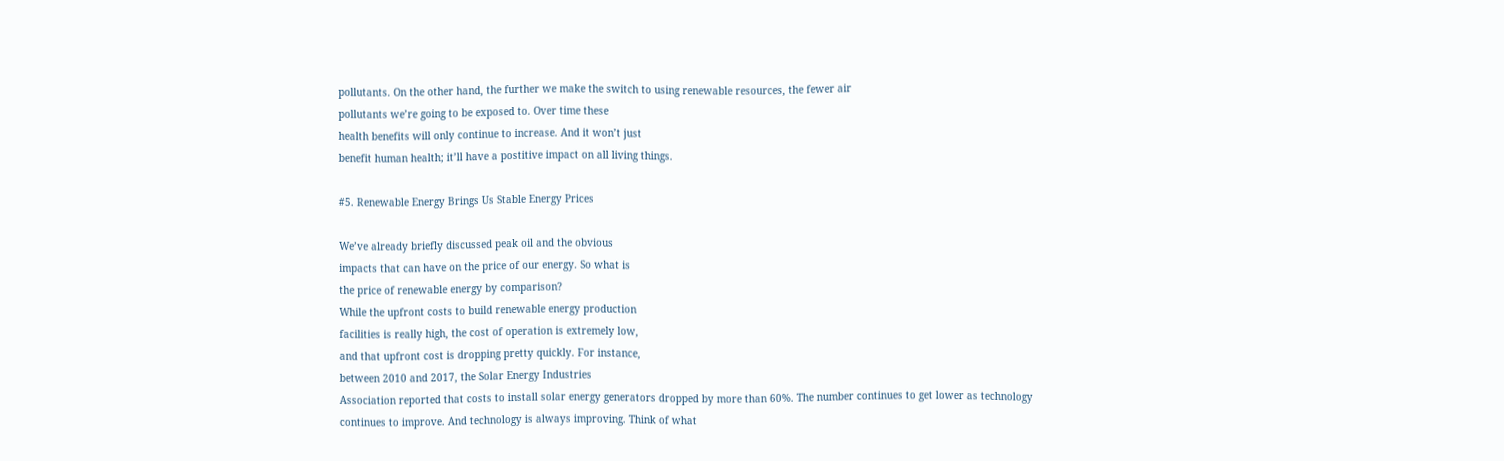pollutants. On the other hand, the further we make the switch to using renewable resources, the fewer air
pollutants we’re going to be exposed to. Over time these
health benefits will only continue to increase. And it won’t just
benefit human health; it’ll have a postitive impact on all living things.

#5. Renewable Energy Brings Us Stable Energy Prices

We’ve already briefly discussed peak oil and the obvious
impacts that can have on the price of our energy. So what is
the price of renewable energy by comparison?
While the upfront costs to build renewable energy production
facilities is really high, the cost of operation is extremely low,
and that upfront cost is dropping pretty quickly. For instance,
between 2010 and 2017, the Solar Energy Industries
Association reported that costs to install solar energy generators dropped by more than 60%. The number continues to get lower as technology
continues to improve. And technology is always improving. Think of what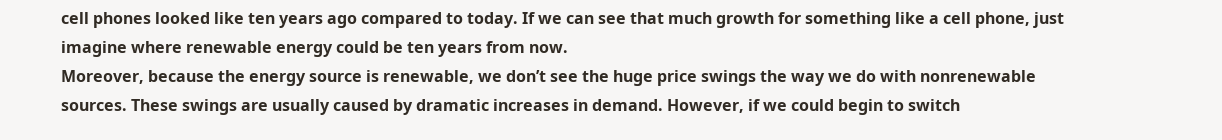cell phones looked like ten years ago compared to today. If we can see that much growth for something like a cell phone, just
imagine where renewable energy could be ten years from now.
Moreover, because the energy source is renewable, we don’t see the huge price swings the way we do with nonrenewable sources. These swings are usually caused by dramatic increases in demand. However, if we could begin to switch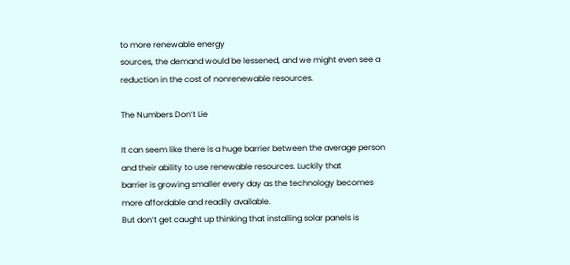to more renewable energy
sources, the demand would be lessened, and we might even see a
reduction in the cost of nonrenewable resources.

The Numbers Don’t Lie

It can seem like there is a huge barrier between the average person and their ability to use renewable resources. Luckily that
barrier is growing smaller every day as the technology becomes
more affordable and readily available.
But don’t get caught up thinking that installing solar panels is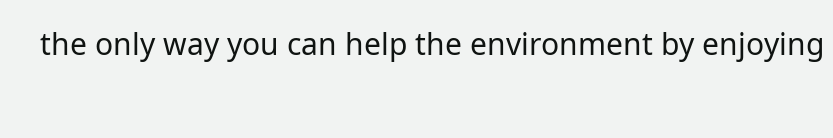the only way you can help the environment by enjoying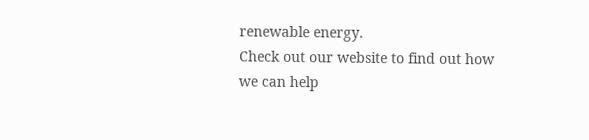renewable energy.
Check out our website to find out how
we can help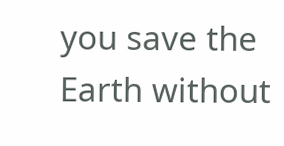you save the Earth without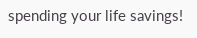spending your life savings!